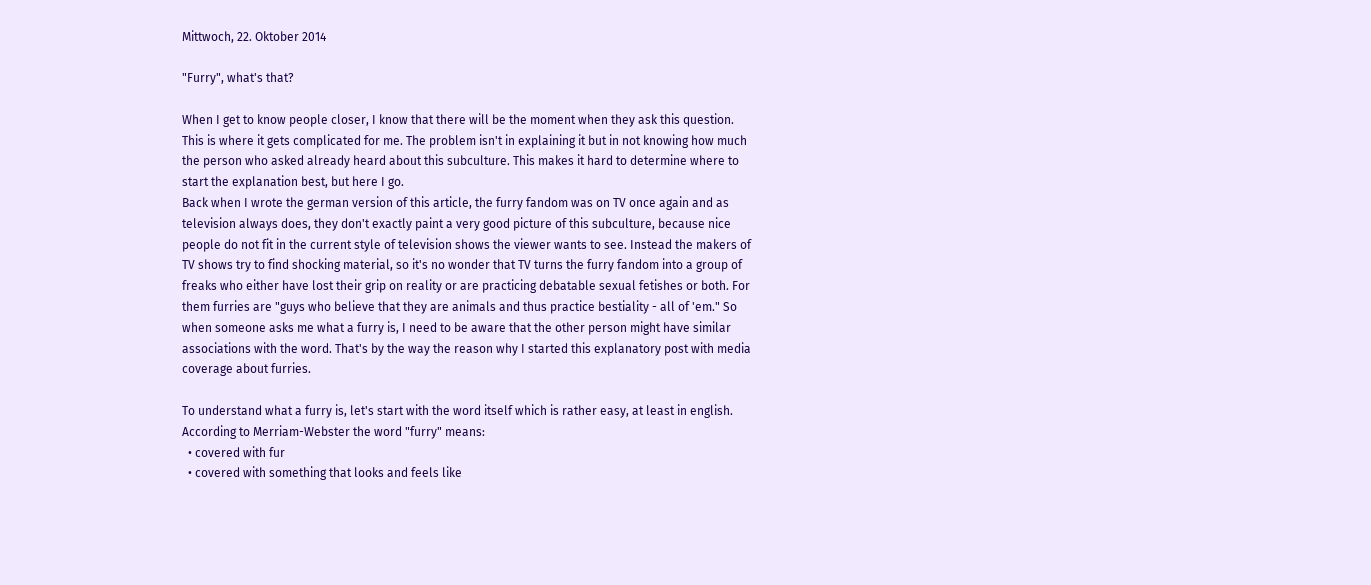Mittwoch, 22. Oktober 2014

"Furry", what's that?

When I get to know people closer, I know that there will be the moment when they ask this question. This is where it gets complicated for me. The problem isn't in explaining it but in not knowing how much the person who asked already heard about this subculture. This makes it hard to determine where to start the explanation best, but here I go.
Back when I wrote the german version of this article, the furry fandom was on TV once again and as television always does, they don't exactly paint a very good picture of this subculture, because nice people do not fit in the current style of television shows the viewer wants to see. Instead the makers of TV shows try to find shocking material, so it's no wonder that TV turns the furry fandom into a group of freaks who either have lost their grip on reality or are practicing debatable sexual fetishes or both. For them furries are "guys who believe that they are animals and thus practice bestiality - all of 'em." So when someone asks me what a furry is, I need to be aware that the other person might have similar associations with the word. That's by the way the reason why I started this explanatory post with media coverage about furries.

To understand what a furry is, let's start with the word itself which is rather easy, at least in english. According to Merriam-Webster the word "furry" means:
  • covered with fur
  • covered with something that looks and feels like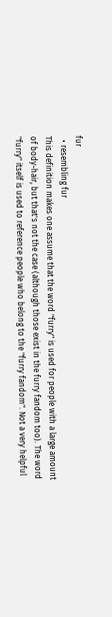fur
  • resembling fur
This definition makes one assume that the word "furry" is used for people with a large amount of body-hair, but that's not the case (although those exist in the furry fandom too). The word "furry" itself is used to reference people who belong to the "furry fandom". Not a very helpful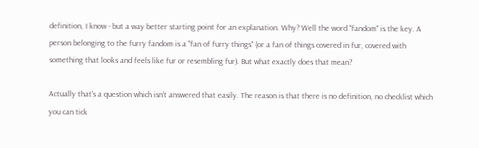definition, I know - but a way better starting point for an explanation. Why? Well the word "fandom" is the key. A person belonging to the furry fandom is a "fan of furry things" (or a fan of things covered in fur, covered with something that looks and feels like fur or resembling fur). But what exactly does that mean?

Actually that's a question which isn't answered that easily. The reason is that there is no definition, no checklist which you can tick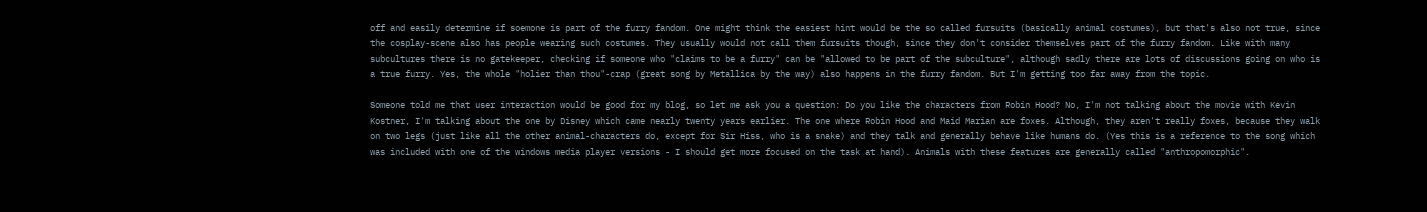off and easily determine if soemone is part of the furry fandom. One might think the easiest hint would be the so called fursuits (basically animal costumes), but that's also not true, since the cosplay-scene also has people wearing such costumes. They usually would not call them fursuits though, since they don't consider themselves part of the furry fandom. Like with many subcultures there is no gatekeeper, checking if someone who "claims to be a furry" can be "allowed to be part of the subculture", although sadly there are lots of discussions going on who is a true furry. Yes, the whole "holier than thou"-crap (great song by Metallica by the way) also happens in the furry fandom. But I'm getting too far away from the topic.

Someone told me that user interaction would be good for my blog, so let me ask you a question: Do you like the characters from Robin Hood? No, I'm not talking about the movie with Kevin Kostner, I'm talking about the one by Disney which came nearly twenty years earlier. The one where Robin Hood and Maid Marian are foxes. Although, they aren't really foxes, because they walk on two legs (just like all the other animal-characters do, except for Sir Hiss, who is a snake) and they talk and generally behave like humans do. (Yes this is a reference to the song which was included with one of the windows media player versions - I should get more focused on the task at hand). Animals with these features are generally called "anthropomorphic".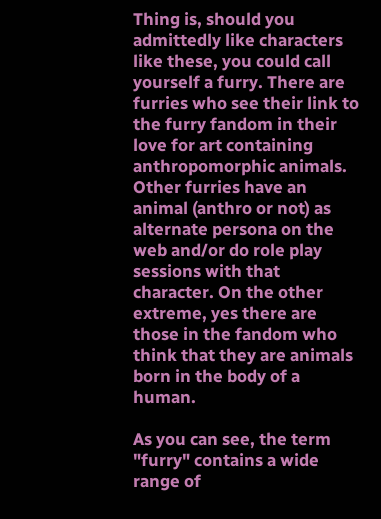Thing is, should you admittedly like characters like these, you could call yourself a furry. There are furries who see their link to the furry fandom in their love for art containing anthropomorphic animals. Other furries have an animal (anthro or not) as alternate persona on the web and/or do role play sessions with that character. On the other extreme, yes there are those in the fandom who think that they are animals born in the body of a human.

As you can see, the term "furry" contains a wide range of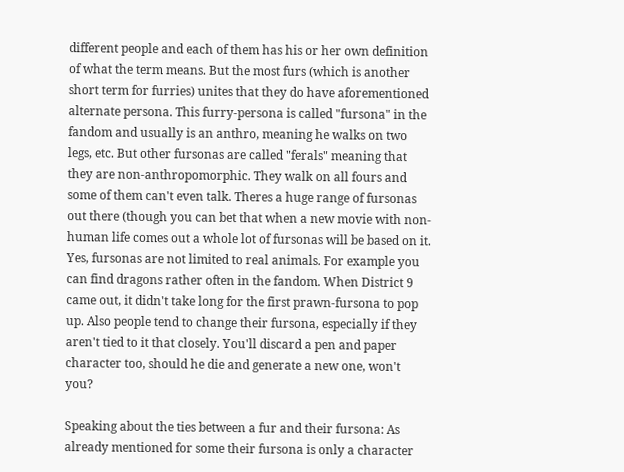different people and each of them has his or her own definition of what the term means. But the most furs (which is another short term for furries) unites that they do have aforementioned alternate persona. This furry-persona is called "fursona" in the fandom and usually is an anthro, meaning he walks on two legs, etc. But other fursonas are called "ferals" meaning that they are non-anthropomorphic. They walk on all fours and some of them can't even talk. Theres a huge range of fursonas out there (though you can bet that when a new movie with non-human life comes out a whole lot of fursonas will be based on it. Yes, fursonas are not limited to real animals. For example you can find dragons rather often in the fandom. When District 9 came out, it didn't take long for the first prawn-fursona to pop up. Also people tend to change their fursona, especially if they aren't tied to it that closely. You'll discard a pen and paper character too, should he die and generate a new one, won't you?

Speaking about the ties between a fur and their fursona: As already mentioned for some their fursona is only a character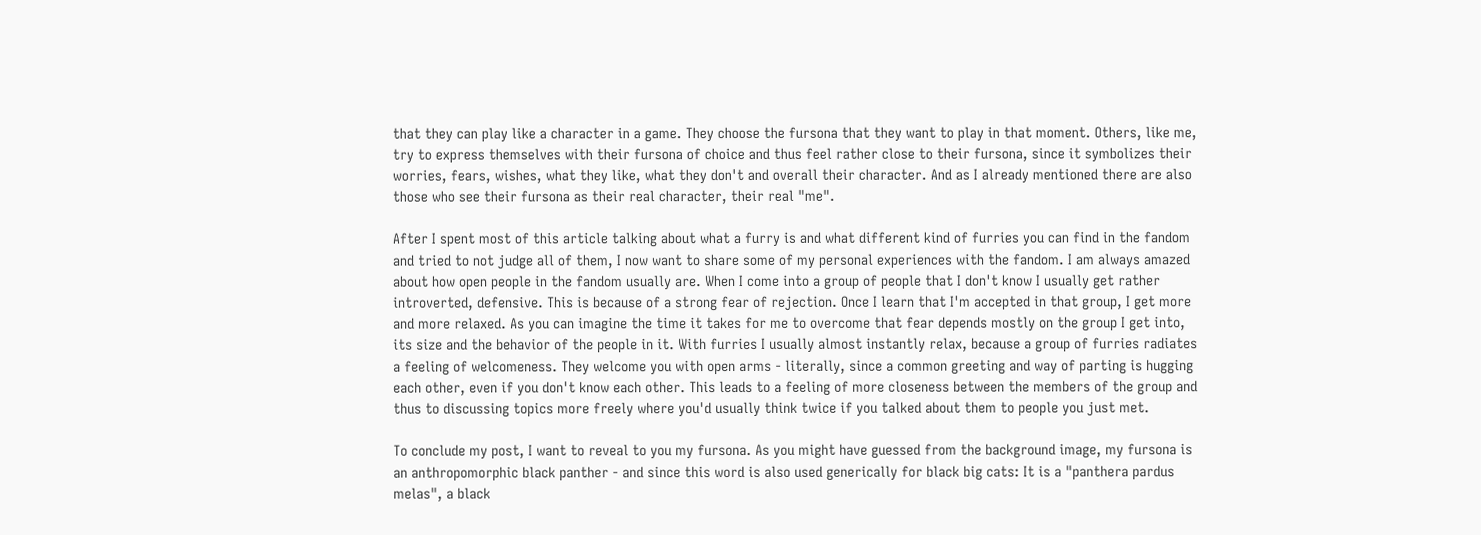that they can play like a character in a game. They choose the fursona that they want to play in that moment. Others, like me, try to express themselves with their fursona of choice and thus feel rather close to their fursona, since it symbolizes their worries, fears, wishes, what they like, what they don't and overall their character. And as I already mentioned there are also those who see their fursona as their real character, their real "me".

After I spent most of this article talking about what a furry is and what different kind of furries you can find in the fandom and tried to not judge all of them, I now want to share some of my personal experiences with the fandom. I am always amazed about how open people in the fandom usually are. When I come into a group of people that I don't know I usually get rather introverted, defensive. This is because of a strong fear of rejection. Once I learn that I'm accepted in that group, I get more and more relaxed. As you can imagine the time it takes for me to overcome that fear depends mostly on the group I get into, its size and the behavior of the people in it. With furries I usually almost instantly relax, because a group of furries radiates a feeling of welcomeness. They welcome you with open arms - literally, since a common greeting and way of parting is hugging each other, even if you don't know each other. This leads to a feeling of more closeness between the members of the group and thus to discussing topics more freely where you'd usually think twice if you talked about them to people you just met.

To conclude my post, I want to reveal to you my fursona. As you might have guessed from the background image, my fursona is an anthropomorphic black panther - and since this word is also used generically for black big cats: It is a "panthera pardus melas", a black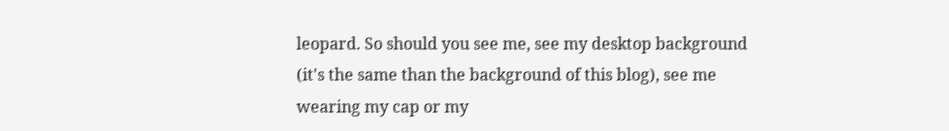leopard. So should you see me, see my desktop background (it's the same than the background of this blog), see me wearing my cap or my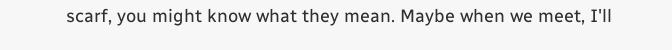scarf, you might know what they mean. Maybe when we meet, I'll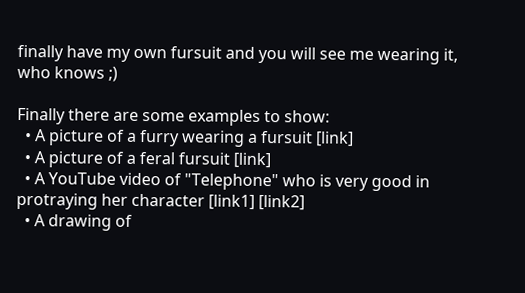finally have my own fursuit and you will see me wearing it, who knows ;)

Finally there are some examples to show:
  • A picture of a furry wearing a fursuit [link]
  • A picture of a feral fursuit [link]
  • A YouTube video of "Telephone" who is very good in protraying her character [link1] [link2]
  • A drawing of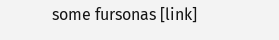some fursonas [link]